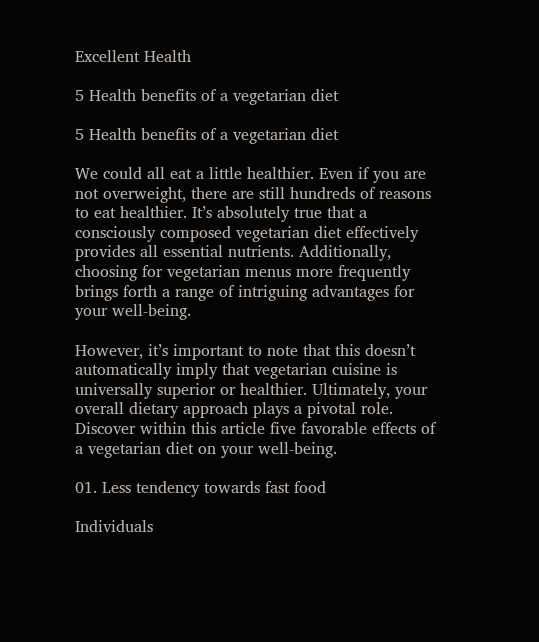Excellent Health

5 Health benefits of a vegetarian diet

5 Health benefits of a vegetarian diet

We could all eat a little healthier. Even if you are not overweight, there are still hundreds of reasons to eat healthier. It’s absolutely true that a consciously composed vegetarian diet effectively provides all essential nutrients. Additionally, choosing for vegetarian menus more frequently brings forth a range of intriguing advantages for your well-being.

However, it’s important to note that this doesn’t automatically imply that vegetarian cuisine is universally superior or healthier. Ultimately, your overall dietary approach plays a pivotal role. Discover within this article five favorable effects of a vegetarian diet on your well-being.

01. Less tendency towards fast food

Individuals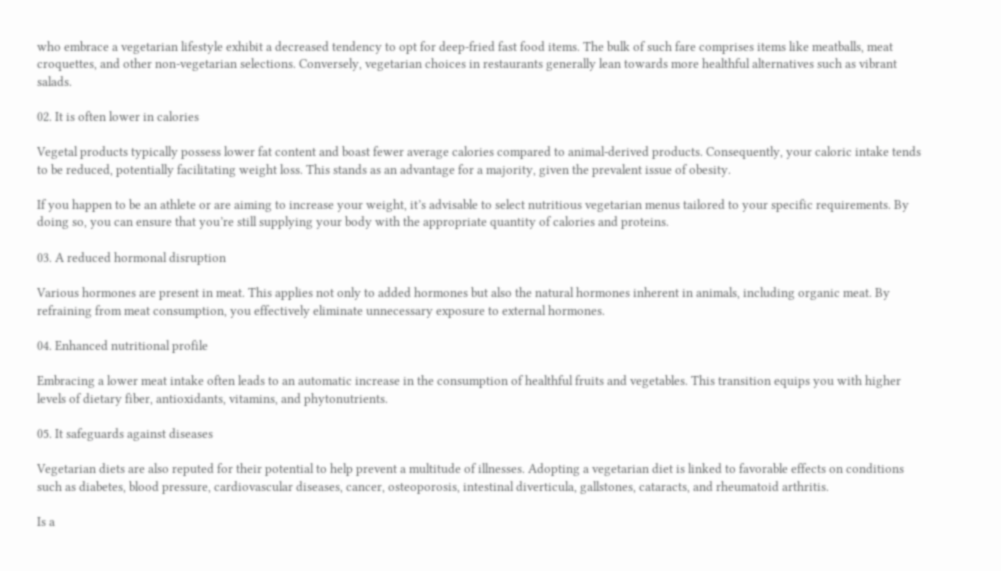who embrace a vegetarian lifestyle exhibit a decreased tendency to opt for deep-fried fast food items. The bulk of such fare comprises items like meatballs, meat croquettes, and other non-vegetarian selections. Conversely, vegetarian choices in restaurants generally lean towards more healthful alternatives such as vibrant salads.

02. It is often lower in calories

Vegetal products typically possess lower fat content and boast fewer average calories compared to animal-derived products. Consequently, your caloric intake tends to be reduced, potentially facilitating weight loss. This stands as an advantage for a majority, given the prevalent issue of obesity.

If you happen to be an athlete or are aiming to increase your weight, it’s advisable to select nutritious vegetarian menus tailored to your specific requirements. By doing so, you can ensure that you’re still supplying your body with the appropriate quantity of calories and proteins.

03. A reduced hormonal disruption

Various hormones are present in meat. This applies not only to added hormones but also the natural hormones inherent in animals, including organic meat. By refraining from meat consumption, you effectively eliminate unnecessary exposure to external hormones.

04. Enhanced nutritional profile

Embracing a lower meat intake often leads to an automatic increase in the consumption of healthful fruits and vegetables. This transition equips you with higher levels of dietary fiber, antioxidants, vitamins, and phytonutrients.

05. It safeguards against diseases

Vegetarian diets are also reputed for their potential to help prevent a multitude of illnesses. Adopting a vegetarian diet is linked to favorable effects on conditions such as diabetes, blood pressure, cardiovascular diseases, cancer, osteoporosis, intestinal diverticula, gallstones, cataracts, and rheumatoid arthritis.

Is a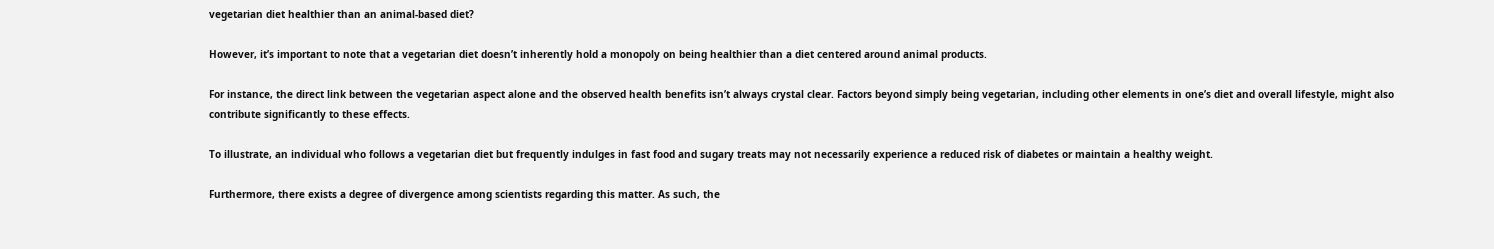vegetarian diet healthier than an animal-based diet?

However, it’s important to note that a vegetarian diet doesn’t inherently hold a monopoly on being healthier than a diet centered around animal products.

For instance, the direct link between the vegetarian aspect alone and the observed health benefits isn’t always crystal clear. Factors beyond simply being vegetarian, including other elements in one’s diet and overall lifestyle, might also contribute significantly to these effects.

To illustrate, an individual who follows a vegetarian diet but frequently indulges in fast food and sugary treats may not necessarily experience a reduced risk of diabetes or maintain a healthy weight.

Furthermore, there exists a degree of divergence among scientists regarding this matter. As such, the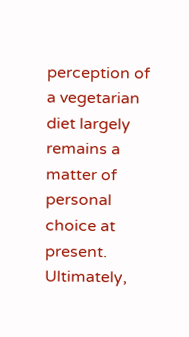perception of a vegetarian diet largely remains a matter of personal choice at present. Ultimately,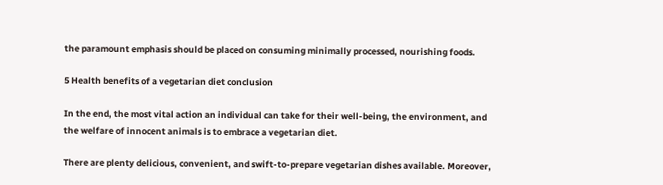the paramount emphasis should be placed on consuming minimally processed, nourishing foods.

5 Health benefits of a vegetarian diet conclusion

In the end, the most vital action an individual can take for their well-being, the environment, and the welfare of innocent animals is to embrace a vegetarian diet.

There are plenty delicious, convenient, and swift-to-prepare vegetarian dishes available. Moreover,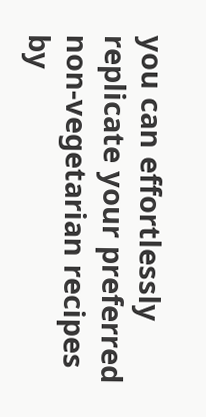you can effortlessly replicate your preferred non-vegetarian recipes by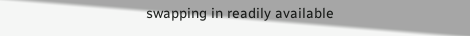swapping in readily available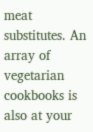meat substitutes. An array of vegetarian cookbooks is also at your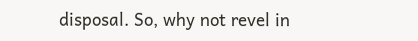disposal. So, why not revel in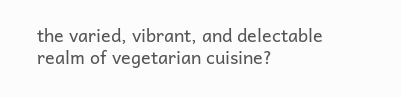the varied, vibrant, and delectable realm of vegetarian cuisine?